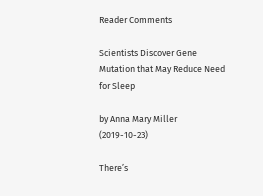Reader Comments

Scientists Discover Gene Mutation that May Reduce Need for Sleep

by Anna Mary Miller (2019-10-23)

There’s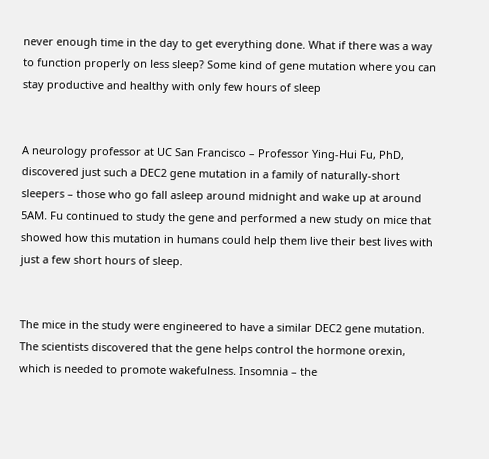never enough time in the day to get everything done. What if there was a way to function properly on less sleep? Some kind of gene mutation where you can stay productive and healthy with only few hours of sleep


A neurology professor at UC San Francisco – Professor Ying-Hui Fu, PhD, discovered just such a DEC2 gene mutation in a family of naturally-short sleepers – those who go fall asleep around midnight and wake up at around 5AM. Fu continued to study the gene and performed a new study on mice that showed how this mutation in humans could help them live their best lives with just a few short hours of sleep.


The mice in the study were engineered to have a similar DEC2 gene mutation. The scientists discovered that the gene helps control the hormone orexin, which is needed to promote wakefulness. Insomnia – the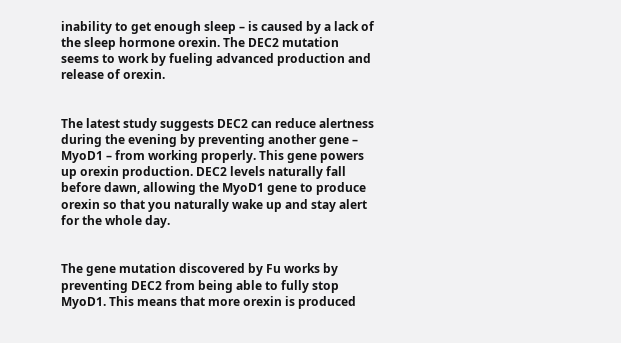inability to get enough sleep – is caused by a lack of the sleep hormone orexin. The DEC2 mutation seems to work by fueling advanced production and release of orexin.


The latest study suggests DEC2 can reduce alertness during the evening by preventing another gene – MyoD1 – from working properly. This gene powers up orexin production. DEC2 levels naturally fall before dawn, allowing the MyoD1 gene to produce orexin so that you naturally wake up and stay alert for the whole day.


The gene mutation discovered by Fu works by preventing DEC2 from being able to fully stop MyoD1. This means that more orexin is produced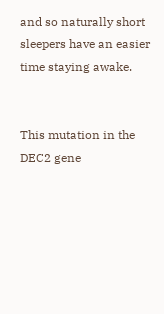and so naturally short sleepers have an easier time staying awake.


This mutation in the DEC2 gene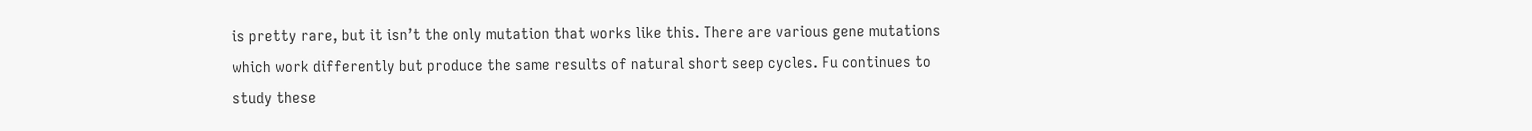is pretty rare, but it isn’t the only mutation that works like this. There are various gene mutations which work differently but produce the same results of natural short seep cycles. Fu continues to study these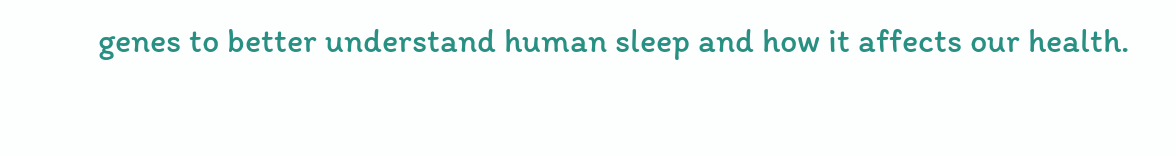genes to better understand human sleep and how it affects our health.